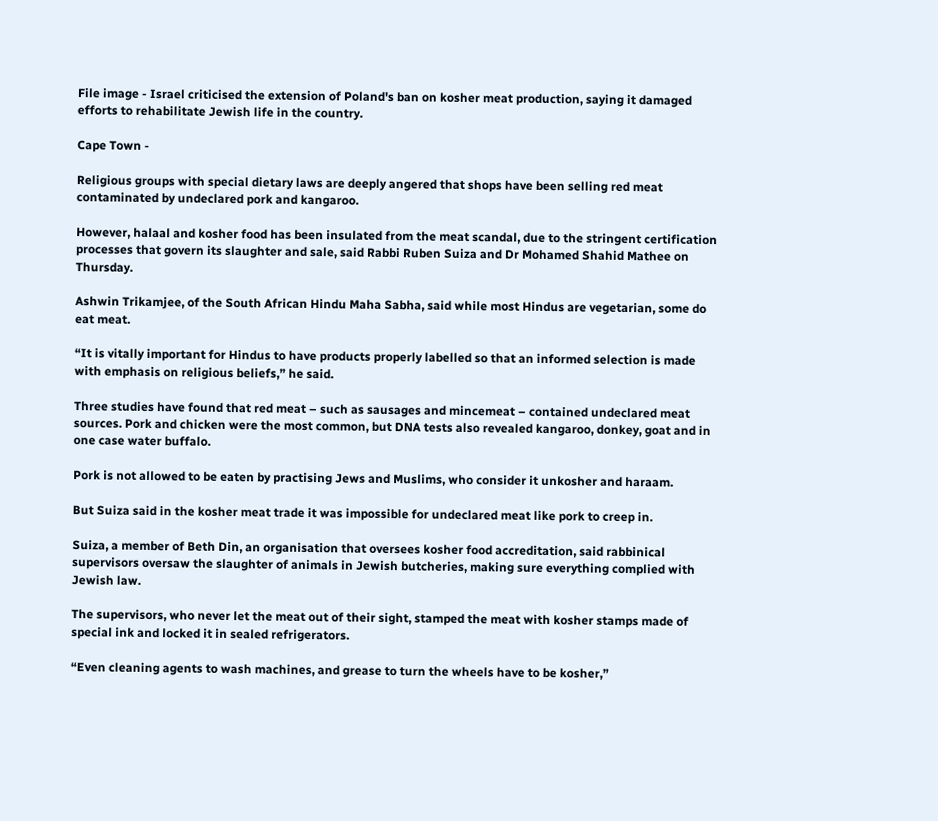File image - Israel criticised the extension of Poland's ban on kosher meat production, saying it damaged efforts to rehabilitate Jewish life in the country.

Cape Town -

Religious groups with special dietary laws are deeply angered that shops have been selling red meat contaminated by undeclared pork and kangaroo.

However, halaal and kosher food has been insulated from the meat scandal, due to the stringent certification processes that govern its slaughter and sale, said Rabbi Ruben Suiza and Dr Mohamed Shahid Mathee on Thursday.

Ashwin Trikamjee, of the South African Hindu Maha Sabha, said while most Hindus are vegetarian, some do eat meat.

“It is vitally important for Hindus to have products properly labelled so that an informed selection is made with emphasis on religious beliefs,” he said.

Three studies have found that red meat – such as sausages and mincemeat – contained undeclared meat sources. Pork and chicken were the most common, but DNA tests also revealed kangaroo, donkey, goat and in one case water buffalo.

Pork is not allowed to be eaten by practising Jews and Muslims, who consider it unkosher and haraam.

But Suiza said in the kosher meat trade it was impossible for undeclared meat like pork to creep in.

Suiza, a member of Beth Din, an organisation that oversees kosher food accreditation, said rabbinical supervisors oversaw the slaughter of animals in Jewish butcheries, making sure everything complied with Jewish law.

The supervisors, who never let the meat out of their sight, stamped the meat with kosher stamps made of special ink and locked it in sealed refrigerators.

“Even cleaning agents to wash machines, and grease to turn the wheels have to be kosher,”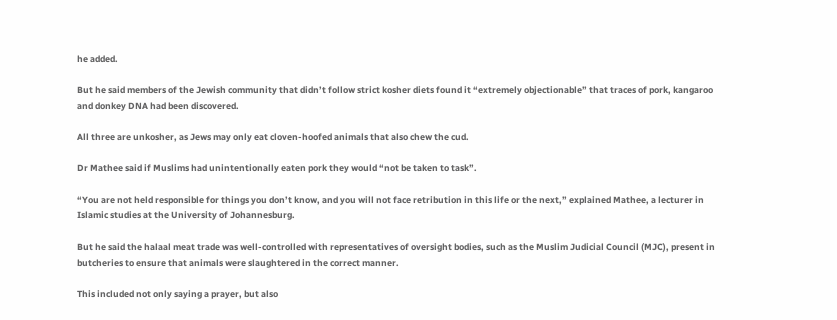he added.

But he said members of the Jewish community that didn’t follow strict kosher diets found it “extremely objectionable” that traces of pork, kangaroo and donkey DNA had been discovered.

All three are unkosher, as Jews may only eat cloven-hoofed animals that also chew the cud.

Dr Mathee said if Muslims had unintentionally eaten pork they would “not be taken to task”.

“You are not held responsible for things you don’t know, and you will not face retribution in this life or the next,” explained Mathee, a lecturer in Islamic studies at the University of Johannesburg.

But he said the halaal meat trade was well-controlled with representatives of oversight bodies, such as the Muslim Judicial Council (MJC), present in butcheries to ensure that animals were slaughtered in the correct manner.

This included not only saying a prayer, but also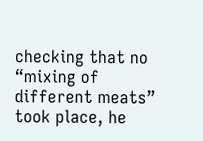checking that no “mixing of different meats” took place, he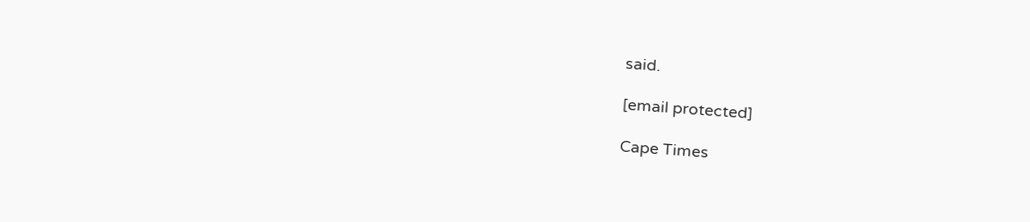said.

[email protected]

Cape Times